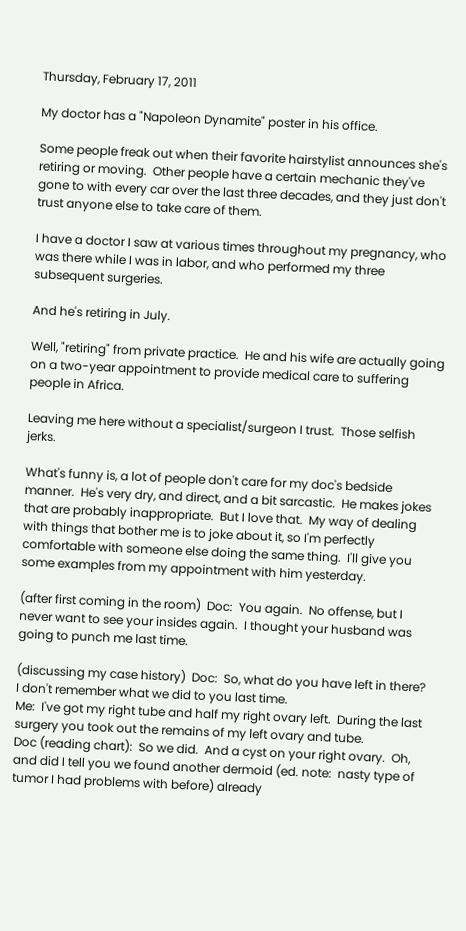Thursday, February 17, 2011

My doctor has a "Napoleon Dynamite" poster in his office.

Some people freak out when their favorite hairstylist announces she's retiring or moving.  Other people have a certain mechanic they've gone to with every car over the last three decades, and they just don't trust anyone else to take care of them.

I have a doctor I saw at various times throughout my pregnancy, who was there while I was in labor, and who performed my three subsequent surgeries.

And he's retiring in July.

Well, "retiring" from private practice.  He and his wife are actually going on a two-year appointment to provide medical care to suffering people in Africa.

Leaving me here without a specialist/surgeon I trust.  Those selfish jerks.

What's funny is, a lot of people don't care for my doc's bedside manner.  He's very dry, and direct, and a bit sarcastic.  He makes jokes that are probably inappropriate.  But I love that.  My way of dealing with things that bother me is to joke about it, so I'm perfectly comfortable with someone else doing the same thing.  I'll give you some examples from my appointment with him yesterday.

(after first coming in the room)  Doc:  You again.  No offense, but I never want to see your insides again.  I thought your husband was going to punch me last time.

(discussing my case history)  Doc:  So, what do you have left in there?  I don't remember what we did to you last time.
Me:  I've got my right tube and half my right ovary left.  During the last surgery you took out the remains of my left ovary and tube.
Doc (reading chart):  So we did.  And a cyst on your right ovary.  Oh, and did I tell you we found another dermoid (ed. note:  nasty type of tumor I had problems with before) already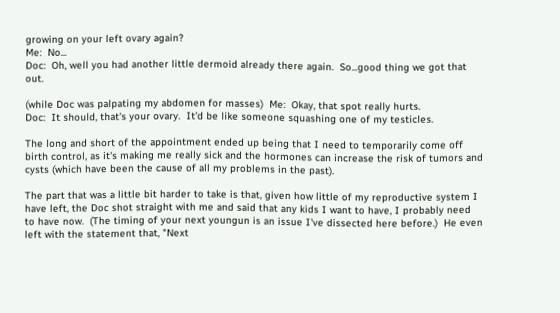growing on your left ovary again?
Me:  No...
Doc:  Oh, well you had another little dermoid already there again.  So...good thing we got that out.

(while Doc was palpating my abdomen for masses)  Me:  Okay, that spot really hurts.
Doc:  It should, that's your ovary.  It'd be like someone squashing one of my testicles.

The long and short of the appointment ended up being that I need to temporarily come off birth control, as it's making me really sick and the hormones can increase the risk of tumors and cysts (which have been the cause of all my problems in the past).

The part that was a little bit harder to take is that, given how little of my reproductive system I have left, the Doc shot straight with me and said that any kids I want to have, I probably need to have now.  (The timing of your next youngun is an issue I've dissected here before.)  He even left with the statement that, "Next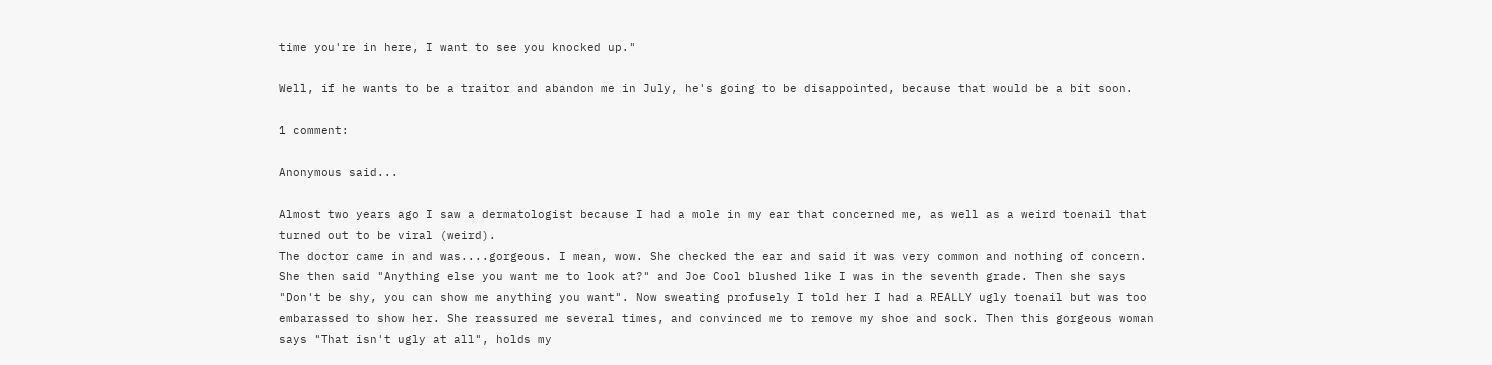time you're in here, I want to see you knocked up."

Well, if he wants to be a traitor and abandon me in July, he's going to be disappointed, because that would be a bit soon.

1 comment:

Anonymous said...

Almost two years ago I saw a dermatologist because I had a mole in my ear that concerned me, as well as a weird toenail that turned out to be viral (weird).
The doctor came in and was....gorgeous. I mean, wow. She checked the ear and said it was very common and nothing of concern. She then said "Anything else you want me to look at?" and Joe Cool blushed like I was in the seventh grade. Then she says "Don't be shy, you can show me anything you want". Now sweating profusely I told her I had a REALLY ugly toenail but was too embarassed to show her. She reassured me several times, and convinced me to remove my shoe and sock. Then this gorgeous woman says "That isn't ugly at all", holds my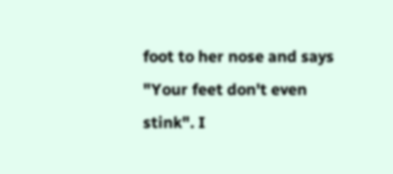foot to her nose and says "Your feet don't even stink". I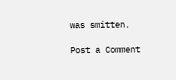was smitten.

Post a Comment